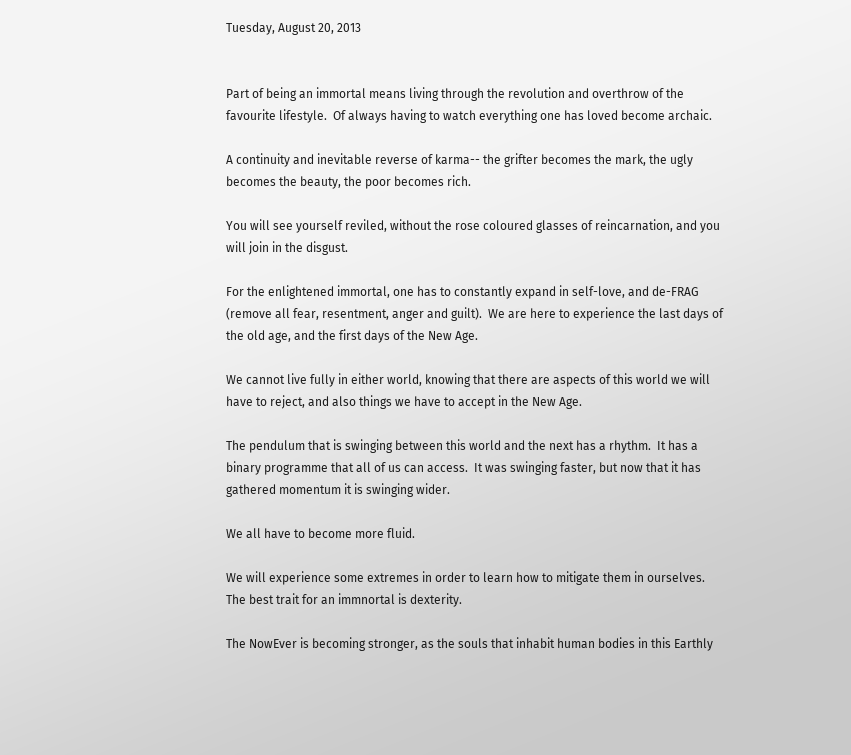Tuesday, August 20, 2013


Part of being an immortal means living through the revolution and overthrow of the favourite lifestyle.  Of always having to watch everything one has loved become archaic.

A continuity and inevitable reverse of karma-- the grifter becomes the mark, the ugly becomes the beauty, the poor becomes rich.

You will see yourself reviled, without the rose coloured glasses of reincarnation, and you will join in the disgust.

For the enlightened immortal, one has to constantly expand in self-love, and de-FRAG (remove all fear, resentment, anger and guilt).  We are here to experience the last days of the old age, and the first days of the New Age.

We cannot live fully in either world, knowing that there are aspects of this world we will have to reject, and also things we have to accept in the New Age.

The pendulum that is swinging between this world and the next has a rhythm.  It has a binary programme that all of us can access.  It was swinging faster, but now that it has gathered momentum it is swinging wider.

We all have to become more fluid.

We will experience some extremes in order to learn how to mitigate them in ourselves.  The best trait for an immnortal is dexterity.

The NowEver is becoming stronger, as the souls that inhabit human bodies in this Earthly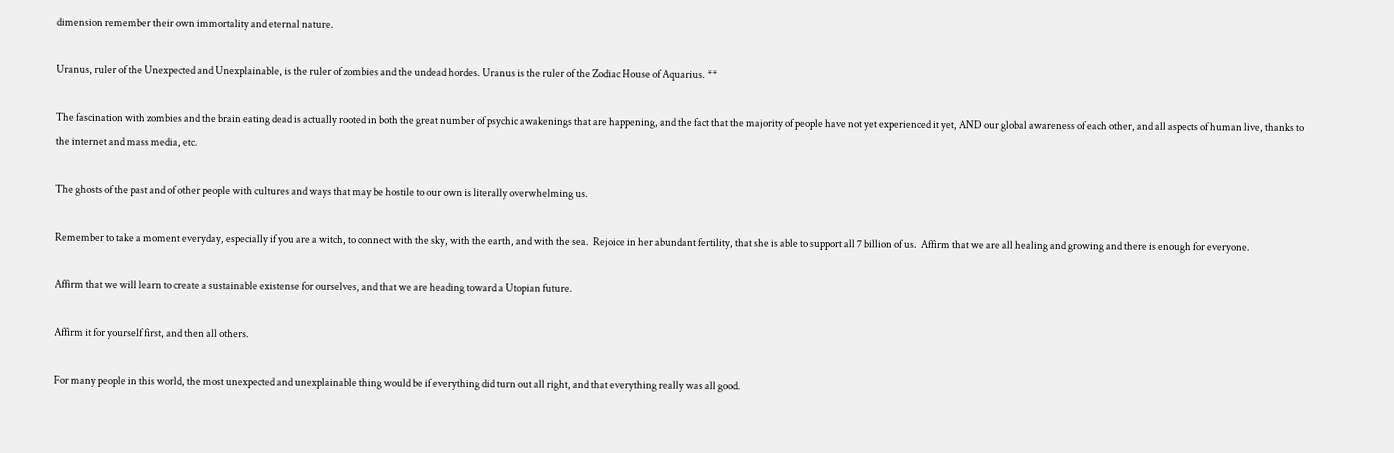dimension remember their own immortality and eternal nature.

Uranus, ruler of the Unexpected and Unexplainable, is the ruler of zombies and the undead hordes. Uranus is the ruler of the Zodiac House of Aquarius. **

The fascination with zombies and the brain eating dead is actually rooted in both the great number of psychic awakenings that are happening, and the fact that the majority of people have not yet experienced it yet, AND our global awareness of each other, and all aspects of human live, thanks to the internet and mass media, etc.

The ghosts of the past and of other people with cultures and ways that may be hostile to our own is literally overwhelming us.

Remember to take a moment everyday, especially if you are a witch, to connect with the sky, with the earth, and with the sea.  Rejoice in her abundant fertility, that she is able to support all 7 billion of us.  Affirm that we are all healing and growing and there is enough for everyone.

Affirm that we will learn to create a sustainable existense for ourselves, and that we are heading toward a Utopian future.

Affirm it for yourself first, and then all others.

For many people in this world, the most unexpected and unexplainable thing would be if everything did turn out all right, and that everything really was all good.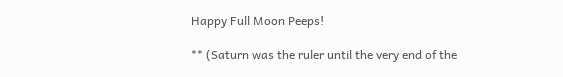Happy Full Moon Peeps!

** (Saturn was the ruler until the very end of the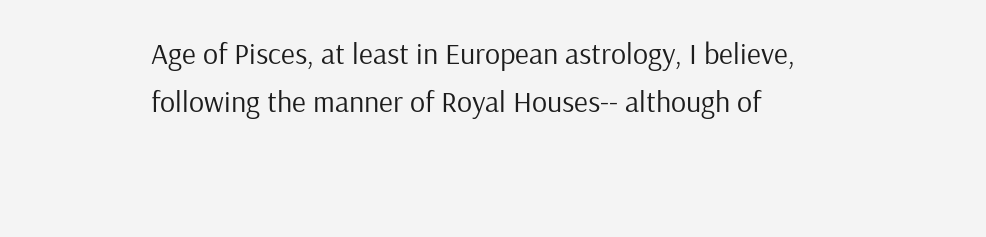Age of Pisces, at least in European astrology, I believe, following the manner of Royal Houses-- although of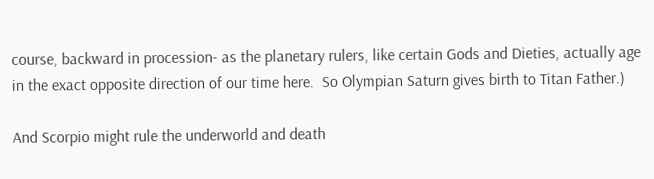course, backward in procession- as the planetary rulers, like certain Gods and Dieties, actually age in the exact opposite direction of our time here.  So Olympian Saturn gives birth to Titan Father.)

And Scorpio might rule the underworld and death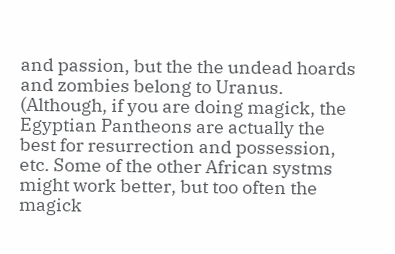and passion, but the the undead hoards and zombies belong to Uranus.  (Although, if you are doing magick, the Egyptian Pantheons are actually the best for resurrection and possession, etc. Some of the other African systms might work better, but too often the magick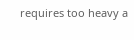requires too heavy a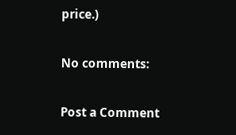price.)

No comments:

Post a Comment